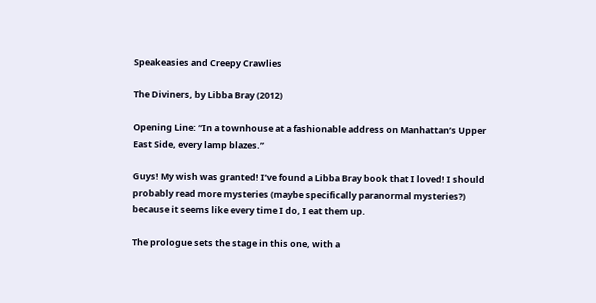Speakeasies and Creepy Crawlies

The Diviners, by Libba Bray (2012)

Opening Line: “In a townhouse at a fashionable address on Manhattan’s Upper East Side, every lamp blazes.”

Guys! My wish was granted! I’ve found a Libba Bray book that I loved! I should probably read more mysteries (maybe specifically paranormal mysteries?) because it seems like every time I do, I eat them up.

The prologue sets the stage in this one, with a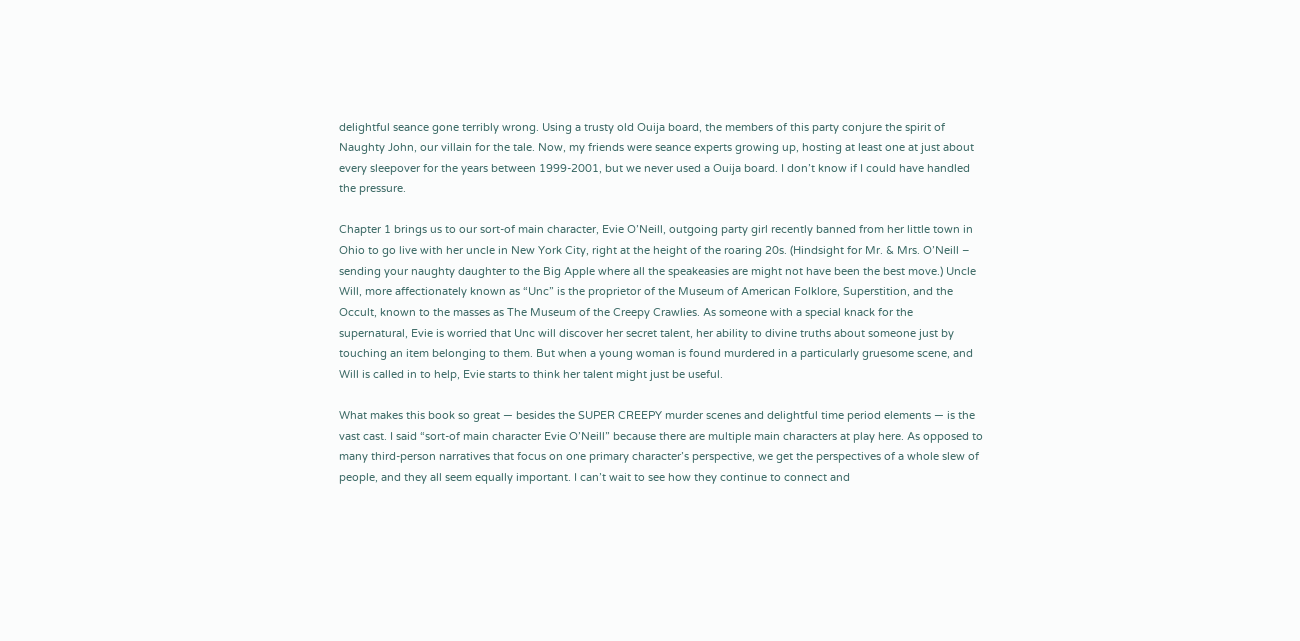delightful seance gone terribly wrong. Using a trusty old Ouija board, the members of this party conjure the spirit of Naughty John, our villain for the tale. Now, my friends were seance experts growing up, hosting at least one at just about every sleepover for the years between 1999-2001, but we never used a Ouija board. I don’t know if I could have handled the pressure.

Chapter 1 brings us to our sort-of main character, Evie O’Neill, outgoing party girl recently banned from her little town in Ohio to go live with her uncle in New York City, right at the height of the roaring 20s. (Hindsight for Mr. & Mrs. O’Neill – sending your naughty daughter to the Big Apple where all the speakeasies are might not have been the best move.) Uncle Will, more affectionately known as “Unc” is the proprietor of the Museum of American Folklore, Superstition, and the Occult, known to the masses as The Museum of the Creepy Crawlies. As someone with a special knack for the supernatural, Evie is worried that Unc will discover her secret talent, her ability to divine truths about someone just by touching an item belonging to them. But when a young woman is found murdered in a particularly gruesome scene, and Will is called in to help, Evie starts to think her talent might just be useful.

What makes this book so great — besides the SUPER CREEPY murder scenes and delightful time period elements — is the vast cast. I said “sort-of main character Evie O’Neill” because there are multiple main characters at play here. As opposed to many third-person narratives that focus on one primary character’s perspective, we get the perspectives of a whole slew of people, and they all seem equally important. I can’t wait to see how they continue to connect and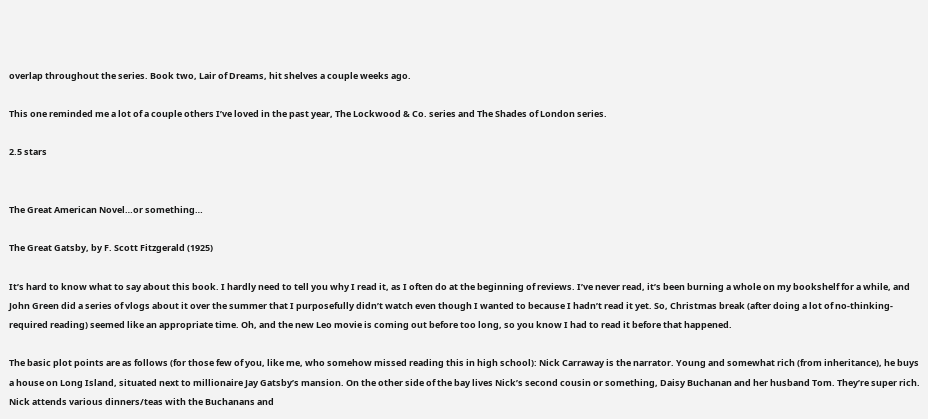overlap throughout the series. Book two, Lair of Dreams, hit shelves a couple weeks ago.

This one reminded me a lot of a couple others I’ve loved in the past year, The Lockwood & Co. series and The Shades of London series.

2.5 stars


The Great American Novel…or something…

The Great Gatsby, by F. Scott Fitzgerald (1925)

It’s hard to know what to say about this book. I hardly need to tell you why I read it, as I often do at the beginning of reviews. I’ve never read, it’s been burning a whole on my bookshelf for a while, and John Green did a series of vlogs about it over the summer that I purposefully didn’t watch even though I wanted to because I hadn’t read it yet. So, Christmas break (after doing a lot of no-thinking-required reading) seemed like an appropriate time. Oh, and the new Leo movie is coming out before too long, so you know I had to read it before that happened.

The basic plot points are as follows (for those few of you, like me, who somehow missed reading this in high school): Nick Carraway is the narrator. Young and somewhat rich (from inheritance), he buys a house on Long Island, situated next to millionaire Jay Gatsby’s mansion. On the other side of the bay lives Nick’s second cousin or something, Daisy Buchanan and her husband Tom. They’re super rich. Nick attends various dinners/teas with the Buchanans and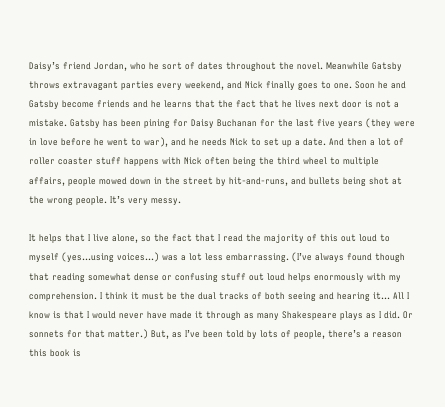Daisy’s friend Jordan, who he sort of dates throughout the novel. Meanwhile Gatsby throws extravagant parties every weekend, and Nick finally goes to one. Soon he and Gatsby become friends and he learns that the fact that he lives next door is not a mistake. Gatsby has been pining for Daisy Buchanan for the last five years (they were in love before he went to war), and he needs Nick to set up a date. And then a lot of roller coaster stuff happens with Nick often being the third wheel to multiple affairs, people mowed down in the street by hit-and-runs, and bullets being shot at the wrong people. It’s very messy.

It helps that I live alone, so the fact that I read the majority of this out loud to myself (yes…using voices…) was a lot less embarrassing. (I’ve always found though that reading somewhat dense or confusing stuff out loud helps enormously with my comprehension. I think it must be the dual tracks of both seeing and hearing it… All I know is that I would never have made it through as many Shakespeare plays as I did. Or sonnets for that matter.) But, as I’ve been told by lots of people, there’s a reason this book is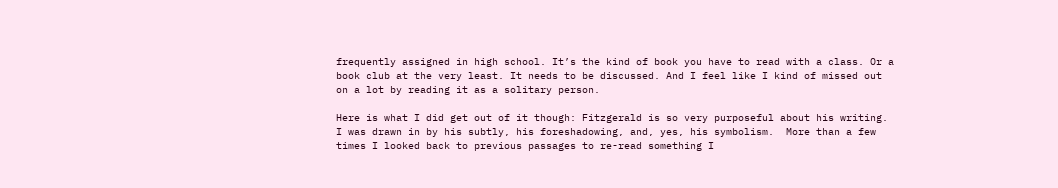frequently assigned in high school. It’s the kind of book you have to read with a class. Or a book club at the very least. It needs to be discussed. And I feel like I kind of missed out on a lot by reading it as a solitary person.

Here is what I did get out of it though: Fitzgerald is so very purposeful about his writing. I was drawn in by his subtly, his foreshadowing, and, yes, his symbolism.  More than a few times I looked back to previous passages to re-read something I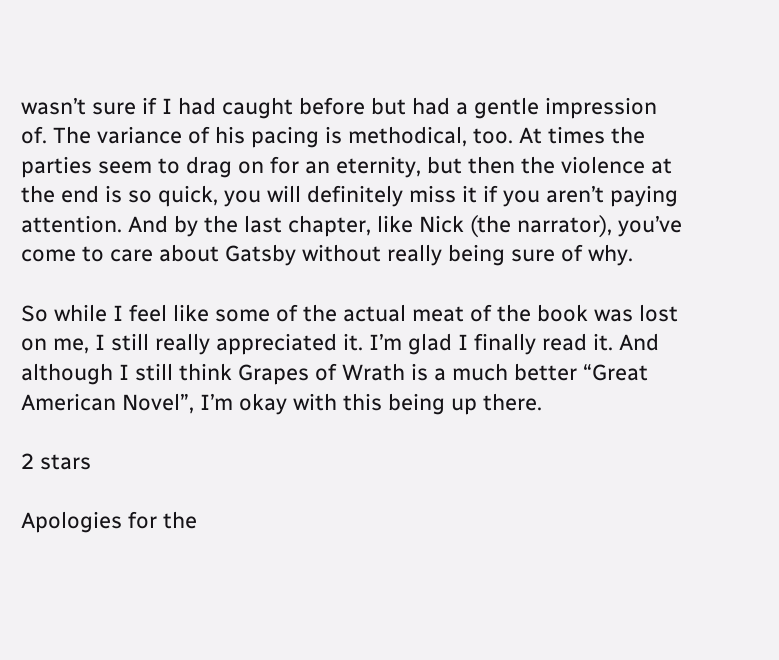wasn’t sure if I had caught before but had a gentle impression of. The variance of his pacing is methodical, too. At times the parties seem to drag on for an eternity, but then the violence at the end is so quick, you will definitely miss it if you aren’t paying attention. And by the last chapter, like Nick (the narrator), you’ve come to care about Gatsby without really being sure of why.

So while I feel like some of the actual meat of the book was lost on me, I still really appreciated it. I’m glad I finally read it. And although I still think Grapes of Wrath is a much better “Great American Novel”, I’m okay with this being up there.

2 stars

Apologies for the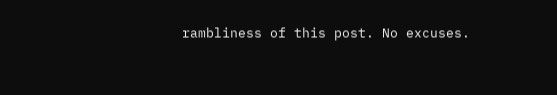rambliness of this post. No excuses.